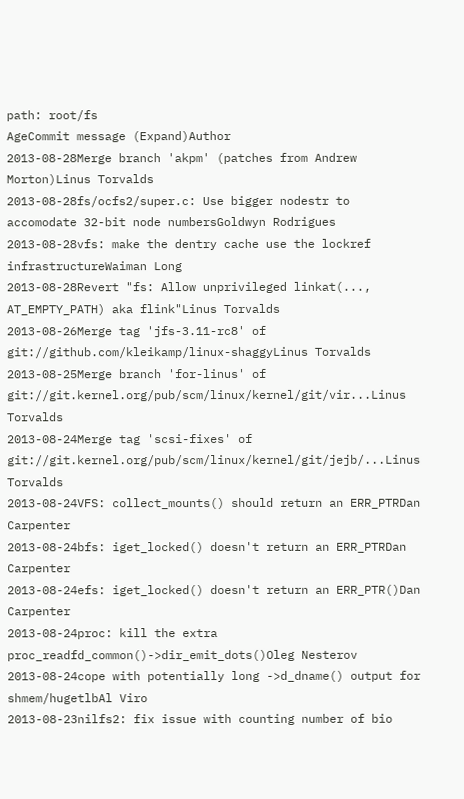path: root/fs
AgeCommit message (Expand)Author
2013-08-28Merge branch 'akpm' (patches from Andrew Morton)Linus Torvalds
2013-08-28fs/ocfs2/super.c: Use bigger nodestr to accomodate 32-bit node numbersGoldwyn Rodrigues
2013-08-28vfs: make the dentry cache use the lockref infrastructureWaiman Long
2013-08-28Revert "fs: Allow unprivileged linkat(..., AT_EMPTY_PATH) aka flink"Linus Torvalds
2013-08-26Merge tag 'jfs-3.11-rc8' of git://github.com/kleikamp/linux-shaggyLinus Torvalds
2013-08-25Merge branch 'for-linus' of git://git.kernel.org/pub/scm/linux/kernel/git/vir...Linus Torvalds
2013-08-24Merge tag 'scsi-fixes' of git://git.kernel.org/pub/scm/linux/kernel/git/jejb/...Linus Torvalds
2013-08-24VFS: collect_mounts() should return an ERR_PTRDan Carpenter
2013-08-24bfs: iget_locked() doesn't return an ERR_PTRDan Carpenter
2013-08-24efs: iget_locked() doesn't return an ERR_PTR()Dan Carpenter
2013-08-24proc: kill the extra proc_readfd_common()->dir_emit_dots()Oleg Nesterov
2013-08-24cope with potentially long ->d_dname() output for shmem/hugetlbAl Viro
2013-08-23nilfs2: fix issue with counting number of bio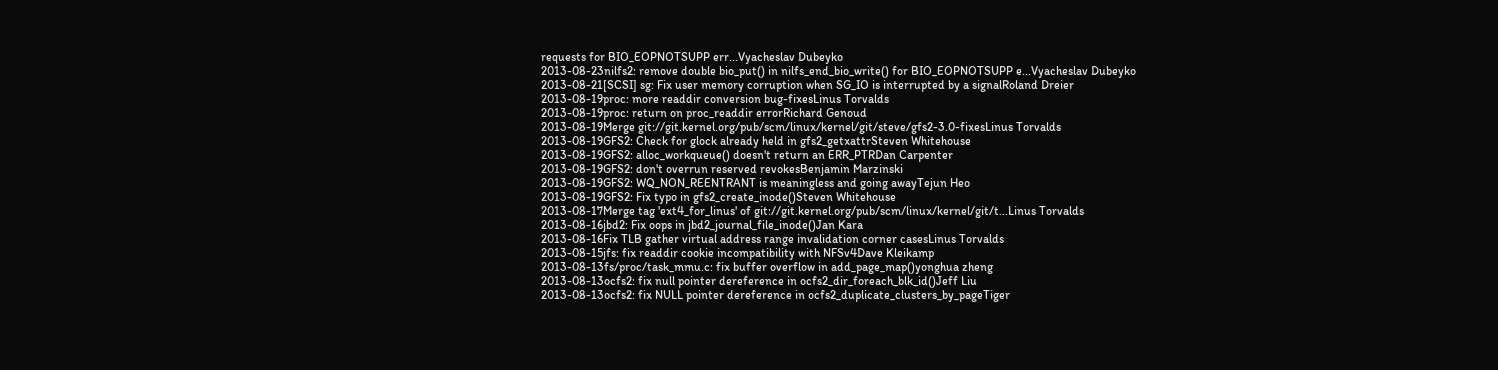requests for BIO_EOPNOTSUPP err...Vyacheslav Dubeyko
2013-08-23nilfs2: remove double bio_put() in nilfs_end_bio_write() for BIO_EOPNOTSUPP e...Vyacheslav Dubeyko
2013-08-21[SCSI] sg: Fix user memory corruption when SG_IO is interrupted by a signalRoland Dreier
2013-08-19proc: more readdir conversion bug-fixesLinus Torvalds
2013-08-19proc: return on proc_readdir errorRichard Genoud
2013-08-19Merge git://git.kernel.org/pub/scm/linux/kernel/git/steve/gfs2-3.0-fixesLinus Torvalds
2013-08-19GFS2: Check for glock already held in gfs2_getxattrSteven Whitehouse
2013-08-19GFS2: alloc_workqueue() doesn't return an ERR_PTRDan Carpenter
2013-08-19GFS2: don't overrun reserved revokesBenjamin Marzinski
2013-08-19GFS2: WQ_NON_REENTRANT is meaningless and going awayTejun Heo
2013-08-19GFS2: Fix typo in gfs2_create_inode()Steven Whitehouse
2013-08-17Merge tag 'ext4_for_linus' of git://git.kernel.org/pub/scm/linux/kernel/git/t...Linus Torvalds
2013-08-16jbd2: Fix oops in jbd2_journal_file_inode()Jan Kara
2013-08-16Fix TLB gather virtual address range invalidation corner casesLinus Torvalds
2013-08-15jfs: fix readdir cookie incompatibility with NFSv4Dave Kleikamp
2013-08-13fs/proc/task_mmu.c: fix buffer overflow in add_page_map()yonghua zheng
2013-08-13ocfs2: fix null pointer dereference in ocfs2_dir_foreach_blk_id()Jeff Liu
2013-08-13ocfs2: fix NULL pointer dereference in ocfs2_duplicate_clusters_by_pageTiger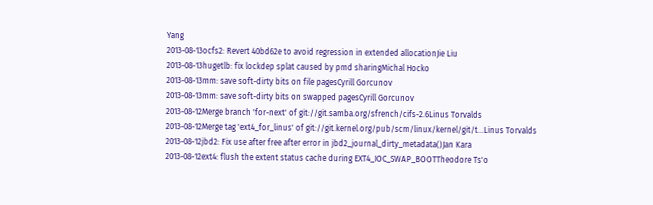Yang
2013-08-13ocfs2: Revert 40bd62e to avoid regression in extended allocationJie Liu
2013-08-13hugetlb: fix lockdep splat caused by pmd sharingMichal Hocko
2013-08-13mm: save soft-dirty bits on file pagesCyrill Gorcunov
2013-08-13mm: save soft-dirty bits on swapped pagesCyrill Gorcunov
2013-08-12Merge branch 'for-next' of git://git.samba.org/sfrench/cifs-2.6Linus Torvalds
2013-08-12Merge tag 'ext4_for_linus' of git://git.kernel.org/pub/scm/linux/kernel/git/t...Linus Torvalds
2013-08-12jbd2: Fix use after free after error in jbd2_journal_dirty_metadata()Jan Kara
2013-08-12ext4: flush the extent status cache during EXT4_IOC_SWAP_BOOTTheodore Ts'o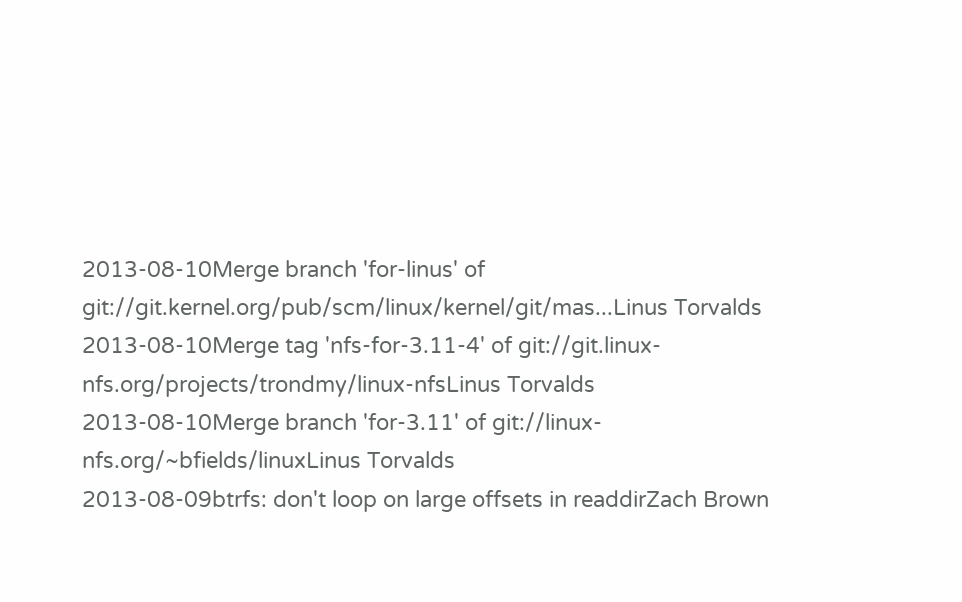2013-08-10Merge branch 'for-linus' of git://git.kernel.org/pub/scm/linux/kernel/git/mas...Linus Torvalds
2013-08-10Merge tag 'nfs-for-3.11-4' of git://git.linux-nfs.org/projects/trondmy/linux-nfsLinus Torvalds
2013-08-10Merge branch 'for-3.11' of git://linux-nfs.org/~bfields/linuxLinus Torvalds
2013-08-09btrfs: don't loop on large offsets in readdirZach Brown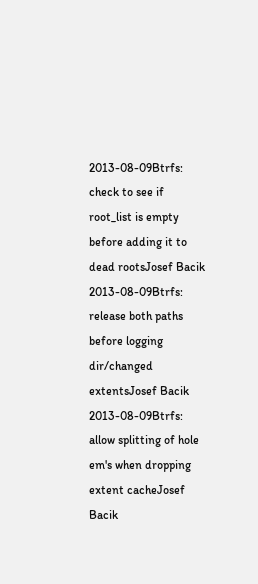2013-08-09Btrfs: check to see if root_list is empty before adding it to dead rootsJosef Bacik
2013-08-09Btrfs: release both paths before logging dir/changed extentsJosef Bacik
2013-08-09Btrfs: allow splitting of hole em's when dropping extent cacheJosef Bacik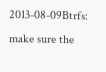2013-08-09Btrfs: make sure the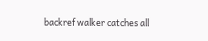backref walker catches all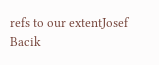refs to our extentJosef Bacik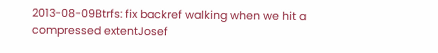2013-08-09Btrfs: fix backref walking when we hit a compressed extentJosef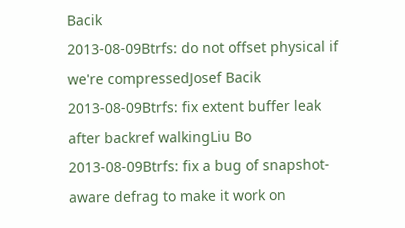Bacik
2013-08-09Btrfs: do not offset physical if we're compressedJosef Bacik
2013-08-09Btrfs: fix extent buffer leak after backref walkingLiu Bo
2013-08-09Btrfs: fix a bug of snapshot-aware defrag to make it work on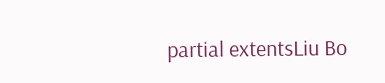partial extentsLiu Bo